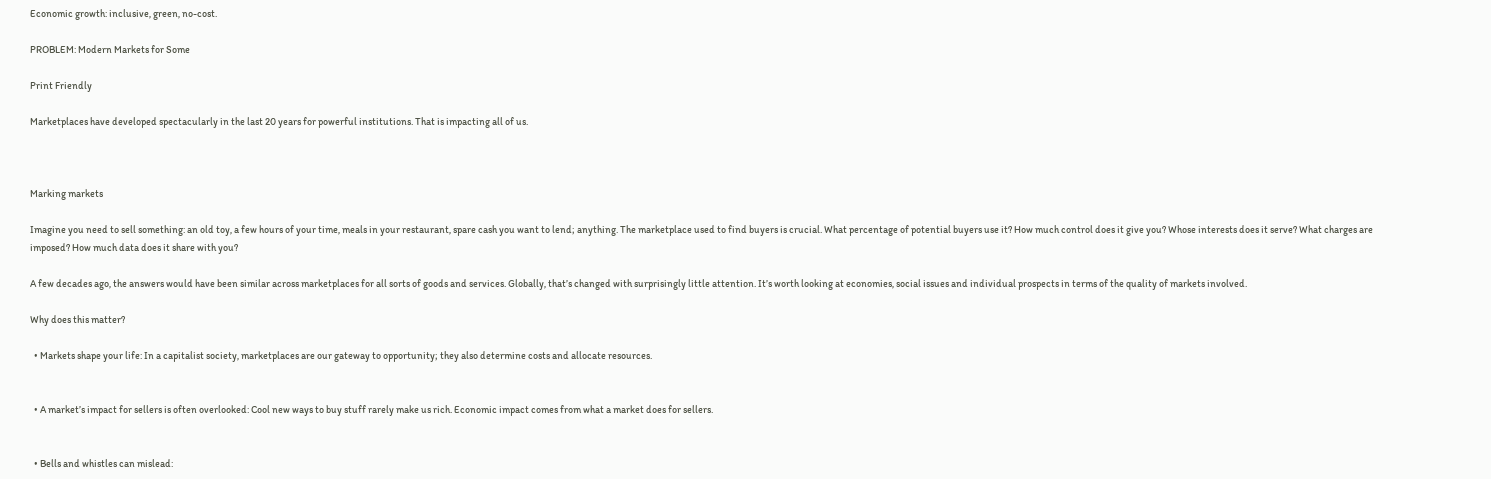Economic growth: inclusive, green, no-cost.

PROBLEM: Modern Markets for Some

Print Friendly

Marketplaces have developed spectacularly in the last 20 years for powerful institutions. That is impacting all of us.



Marking markets

Imagine you need to sell something: an old toy, a few hours of your time, meals in your restaurant, spare cash you want to lend; anything. The marketplace used to find buyers is crucial. What percentage of potential buyers use it? How much control does it give you? Whose interests does it serve? What charges are imposed? How much data does it share with you?

A few decades ago, the answers would have been similar across marketplaces for all sorts of goods and services. Globally, that’s changed with surprisingly little attention. It’s worth looking at economies, social issues and individual prospects in terms of the quality of markets involved.

Why does this matter?

  • Markets shape your life: In a capitalist society, marketplaces are our gateway to opportunity; they also determine costs and allocate resources.


  • A market’s impact for sellers is often overlooked: Cool new ways to buy stuff rarely make us rich. Economic impact comes from what a market does for sellers.


  • Bells and whistles can mislead: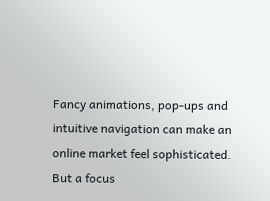Fancy animations, pop-ups and intuitive navigation can make an online market feel sophisticated. But a focus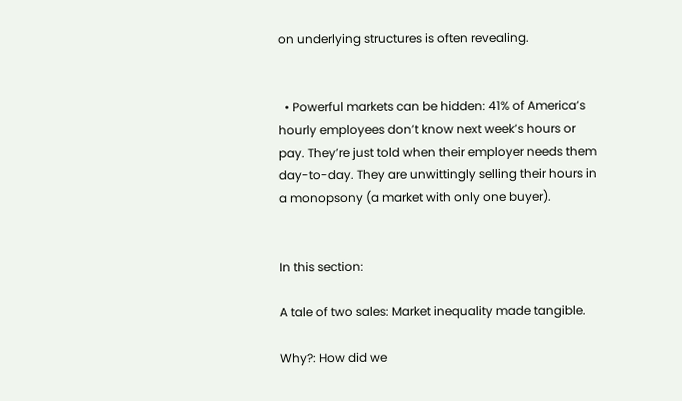on underlying structures is often revealing.


  • Powerful markets can be hidden: 41% of America’s hourly employees don’t know next week’s hours or pay. They’re just told when their employer needs them day-to-day. They are unwittingly selling their hours in a monopsony (a market with only one buyer).


In this section:

A tale of two sales: Market inequality made tangible.

Why?: How did we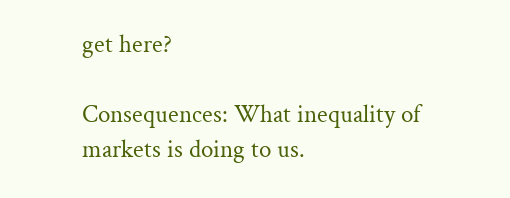get here?

Consequences: What inequality of markets is doing to us.